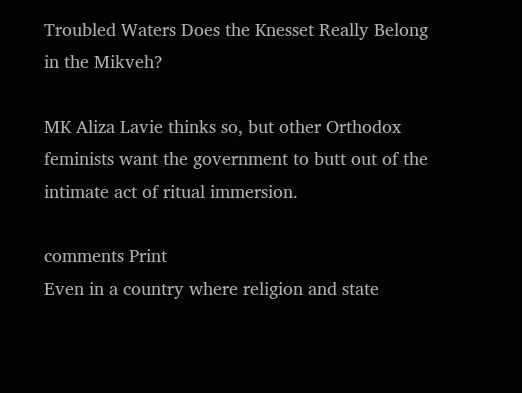Troubled Waters Does the Knesset Really Belong in the Mikveh?

MK Aliza Lavie thinks so, but other Orthodox feminists want the government to butt out of the intimate act of ritual immersion.

comments Print
Even in a country where religion and state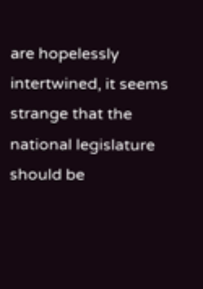are hopelessly intertwined, it seems strange that the national legislature should be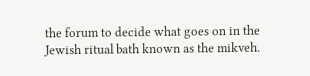the forum to decide what goes on in the Jewish ritual bath known as the mikveh.